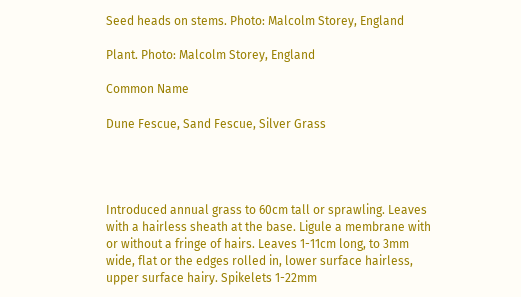Seed heads on stems. Photo: Malcolm Storey, England

Plant. Photo: Malcolm Storey, England

Common Name

Dune Fescue, Sand Fescue, Silver Grass




Introduced annual grass to 60cm tall or sprawling. Leaves with a hairless sheath at the base. Ligule a membrane with or without a fringe of hairs. Leaves 1-11cm long, to 3mm wide, flat or the edges rolled in, lower surface hairless, upper surface hairy. Spikelets 1-22mm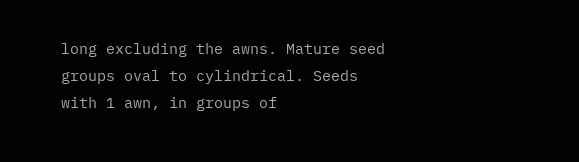long excluding the awns. Mature seed groups oval to cylindrical. Seeds with 1 awn, in groups of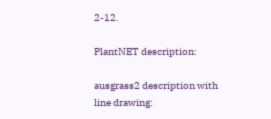2-12.

PlantNET description:

ausgrass2 description with line drawing: